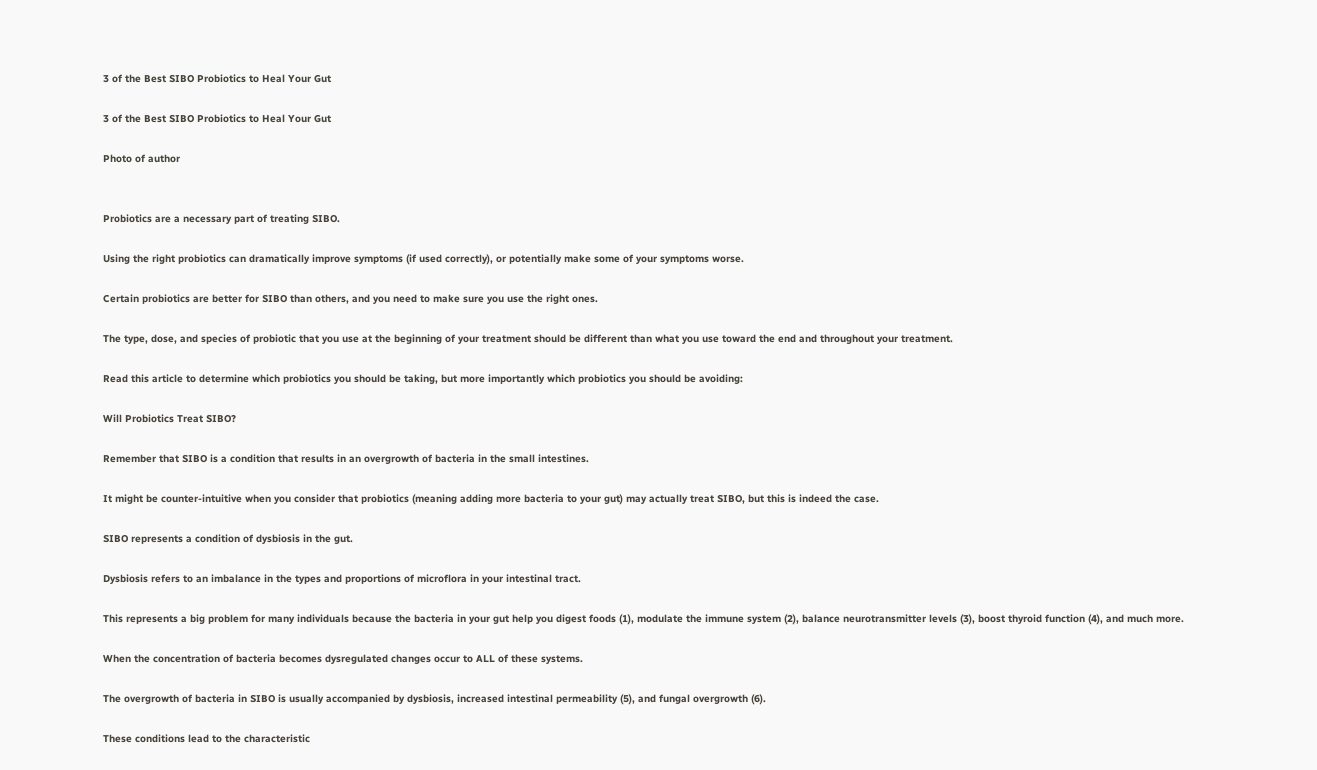3 of the Best SIBO Probiotics to Heal Your Gut

3 of the Best SIBO Probiotics to Heal Your Gut

Photo of author


Probiotics are a necessary part of treating SIBO.

Using the right probiotics can dramatically improve symptoms (if used correctly), or potentially make some of your symptoms worse.

Certain probiotics are better for SIBO than others, and you need to make sure you use the right ones.

The type, dose, and species of probiotic that you use at the beginning of your treatment should be different than what you use toward the end and throughout your treatment.

Read this article to determine which probiotics you should be taking, but more importantly which probiotics you should be avoiding:

Will Probiotics Treat SIBO?

Remember that SIBO is a condition that results in an overgrowth of bacteria in the small intestines.

It might be counter-intuitive when you consider that probiotics (meaning adding more bacteria to your gut) may actually treat SIBO, but this is indeed the case.

SIBO represents a condition of dysbiosis in the gut.

Dysbiosis refers to an imbalance in the types and proportions of microflora in your intestinal tract.

This represents a big problem for many individuals because the bacteria in your gut help you digest foods (1), modulate the immune system (2), balance neurotransmitter levels (3), boost thyroid function (4), and much more.

When the concentration of bacteria becomes dysregulated changes occur to ALL of these systems.

The overgrowth of bacteria in SIBO is usually accompanied by dysbiosis, increased intestinal permeability (5), and fungal overgrowth (6).

These conditions lead to the characteristic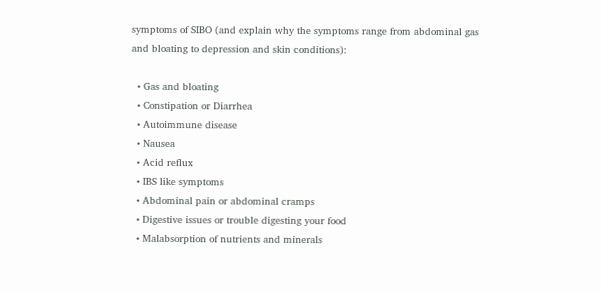symptoms of SIBO (and explain why the symptoms range from abdominal gas and bloating to depression and skin conditions):

  • Gas and bloating
  • Constipation or Diarrhea
  • Autoimmune disease
  • Nausea
  • Acid reflux
  • IBS like symptoms
  • Abdominal pain or abdominal cramps
  • Digestive issues or trouble digesting your food
  • Malabsorption of nutrients and minerals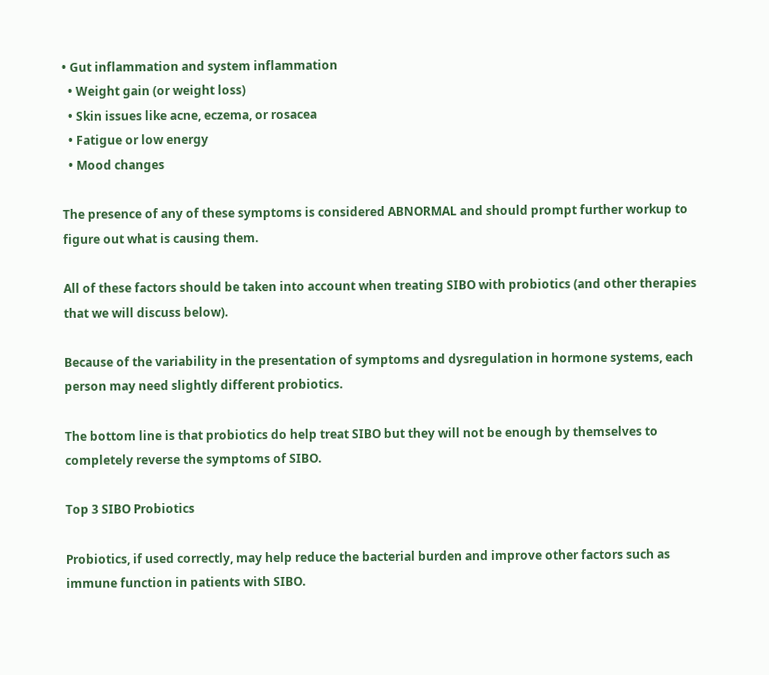• Gut inflammation and system inflammation
  • Weight gain (or weight loss)
  • Skin issues like acne, eczema, or rosacea
  • Fatigue or low energy
  • Mood changes

The presence of any of these symptoms is considered ABNORMAL and should prompt further workup to figure out what is causing them.

All of these factors should be taken into account when treating SIBO with probiotics (and other therapies that we will discuss below).

Because of the variability in the presentation of symptoms and dysregulation in hormone systems, each person may need slightly different probiotics.

The bottom line is that probiotics do help treat SIBO but they will not be enough by themselves to completely reverse the symptoms of SIBO.

Top 3 SIBO Probiotics

Probiotics, if used correctly, may help reduce the bacterial burden and improve other factors such as immune function in patients with SIBO.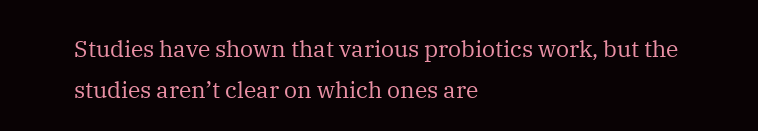Studies have shown that various probiotics work, but the studies aren’t clear on which ones are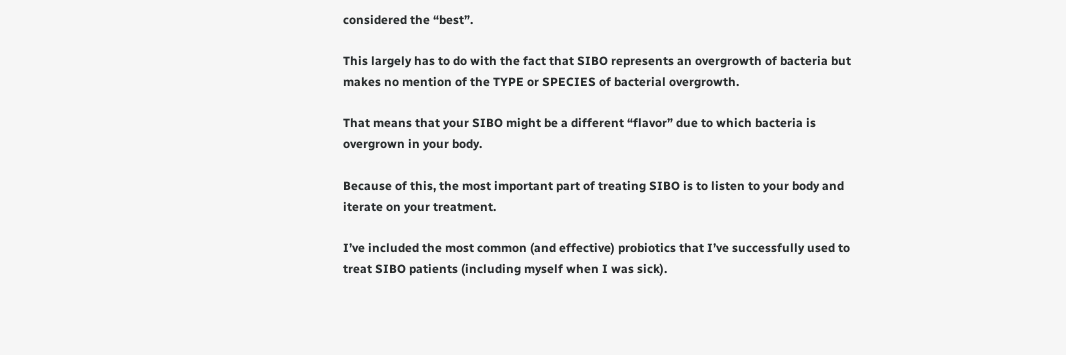considered the “best”.

This largely has to do with the fact that SIBO represents an overgrowth of bacteria but makes no mention of the TYPE or SPECIES of bacterial overgrowth.

That means that your SIBO might be a different “flavor” due to which bacteria is overgrown in your body.

Because of this, the most important part of treating SIBO is to listen to your body and iterate on your treatment.

I’ve included the most common (and effective) probiotics that I’ve successfully used to treat SIBO patients (including myself when I was sick).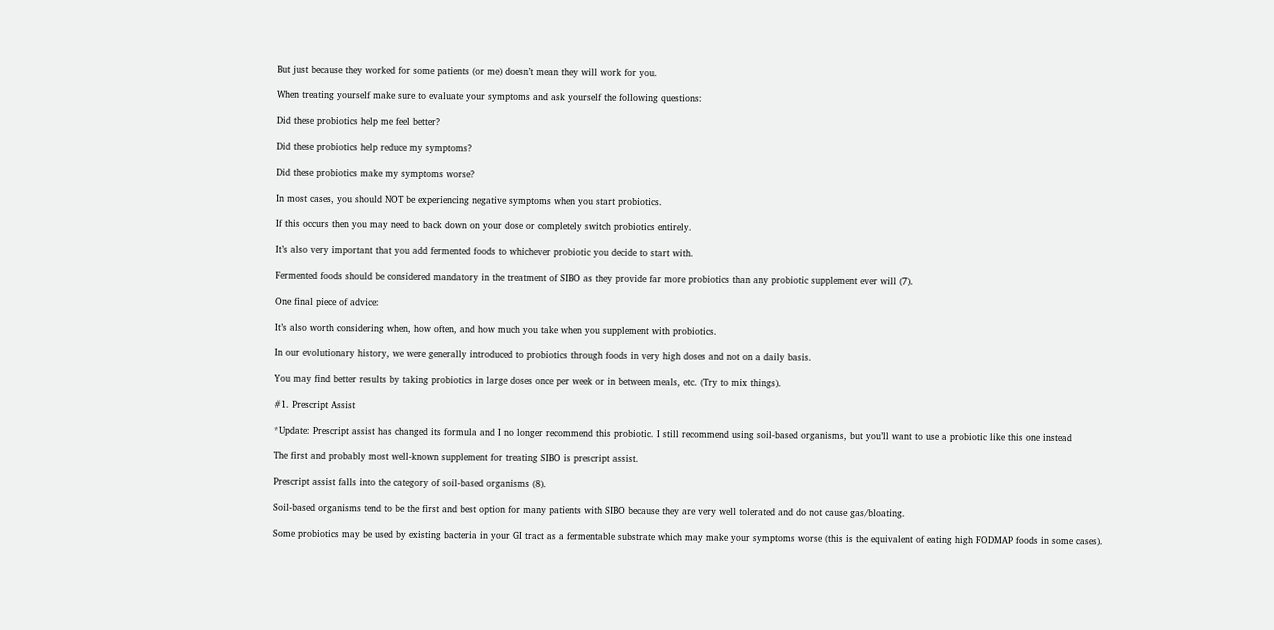But just because they worked for some patients (or me) doesn’t mean they will work for you.

When treating yourself make sure to evaluate your symptoms and ask yourself the following questions:

Did these probiotics help me feel better?

Did these probiotics help reduce my symptoms?

Did these probiotics make my symptoms worse?

In most cases, you should NOT be experiencing negative symptoms when you start probiotics.

If this occurs then you may need to back down on your dose or completely switch probiotics entirely.

It’s also very important that you add fermented foods to whichever probiotic you decide to start with.

Fermented foods should be considered mandatory in the treatment of SIBO as they provide far more probiotics than any probiotic supplement ever will (7).

One final piece of advice:

It’s also worth considering when, how often, and how much you take when you supplement with probiotics.

In our evolutionary history, we were generally introduced to probiotics through foods in very high doses and not on a daily basis.

You may find better results by taking probiotics in large doses once per week or in between meals, etc. (Try to mix things).

#1. Prescript Assist

*Update: Prescript assist has changed its formula and I no longer recommend this probiotic. I still recommend using soil-based organisms, but you’ll want to use a probiotic like this one instead

The first and probably most well-known supplement for treating SIBO is prescript assist.

Prescript assist falls into the category of soil-based organisms (8).

Soil-based organisms tend to be the first and best option for many patients with SIBO because they are very well tolerated and do not cause gas/bloating.

Some probiotics may be used by existing bacteria in your GI tract as a fermentable substrate which may make your symptoms worse (this is the equivalent of eating high FODMAP foods in some cases).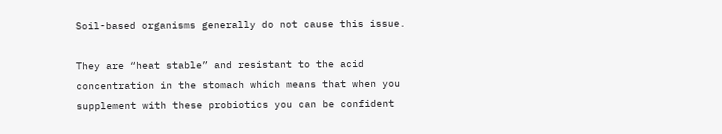Soil-based organisms generally do not cause this issue.

They are “heat stable” and resistant to the acid concentration in the stomach which means that when you supplement with these probiotics you can be confident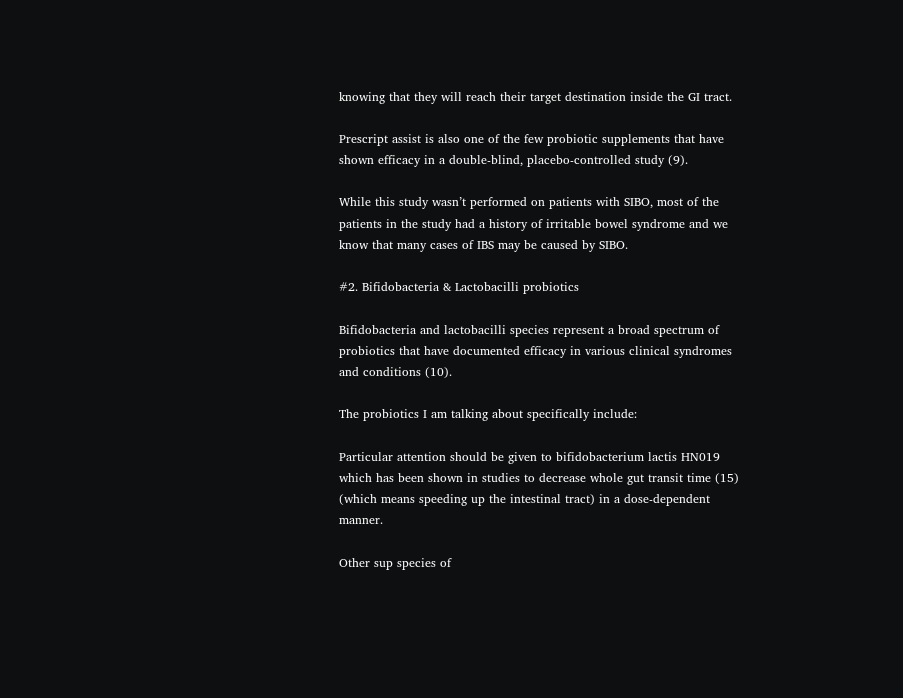knowing that they will reach their target destination inside the GI tract.

Prescript assist is also one of the few probiotic supplements that have shown efficacy in a double-blind, placebo-controlled study (9).

While this study wasn’t performed on patients with SIBO, most of the patients in the study had a history of irritable bowel syndrome and we know that many cases of IBS may be caused by SIBO.

#2. Bifidobacteria & Lactobacilli probiotics

Bifidobacteria and lactobacilli species represent a broad spectrum of probiotics that have documented efficacy in various clinical syndromes and conditions (10).

The probiotics I am talking about specifically include:

Particular attention should be given to bifidobacterium lactis HN019 which has been shown in studies to decrease whole gut transit time (15) (which means speeding up the intestinal tract) in a dose-dependent manner.

Other sup species of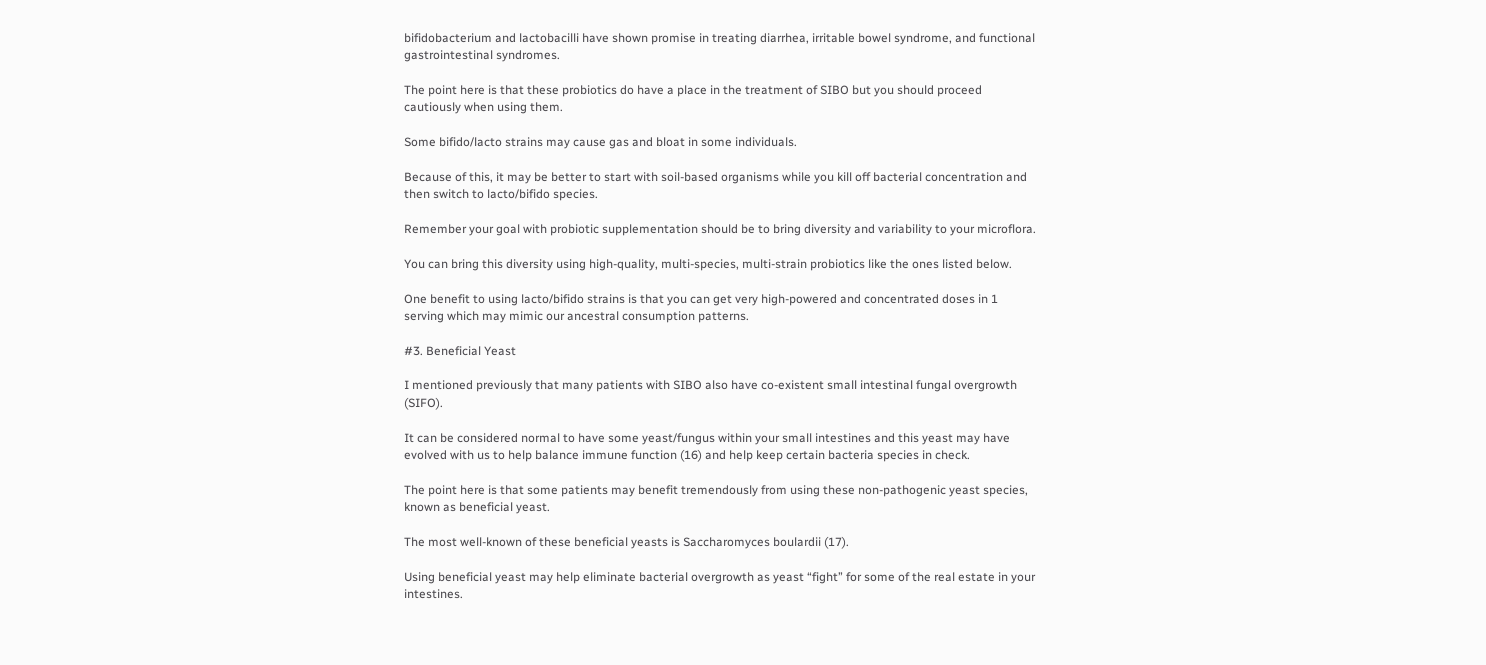bifidobacterium and lactobacilli have shown promise in treating diarrhea, irritable bowel syndrome, and functional gastrointestinal syndromes.

The point here is that these probiotics do have a place in the treatment of SIBO but you should proceed cautiously when using them.

Some bifido/lacto strains may cause gas and bloat in some individuals.

Because of this, it may be better to start with soil-based organisms while you kill off bacterial concentration and then switch to lacto/bifido species.

Remember your goal with probiotic supplementation should be to bring diversity and variability to your microflora.

You can bring this diversity using high-quality, multi-species, multi-strain probiotics like the ones listed below.

One benefit to using lacto/bifido strains is that you can get very high-powered and concentrated doses in 1 serving which may mimic our ancestral consumption patterns.

#3. Beneficial Yeast

I mentioned previously that many patients with SIBO also have co-existent small intestinal fungal overgrowth (SIFO).

It can be considered normal to have some yeast/fungus within your small intestines and this yeast may have evolved with us to help balance immune function (16) and help keep certain bacteria species in check.

The point here is that some patients may benefit tremendously from using these non-pathogenic yeast species, known as beneficial yeast.

The most well-known of these beneficial yeasts is Saccharomyces boulardii (17).

Using beneficial yeast may help eliminate bacterial overgrowth as yeast “fight” for some of the real estate in your intestines.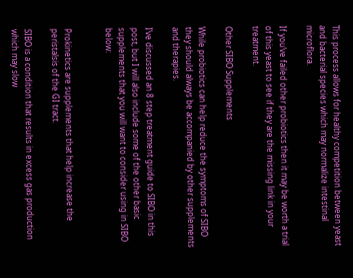This process allows for healthy competition between yeast and bacterial species which may normalize intestinal microflora.

If you’ve failed other probiotics then it may be worth a trial of this yeast to see if they are the missing link in your treatment.

Other SIBO Supplements

While probiotics can help reduce the symptoms of SIBO they should always be accompanied by other supplements and therapies.

I’ve discussed an 8 step treatment guide to SIBO in this post, but I will also include some of the other basic supplements that you will want to consider using in SIBO below:


Prokinetics are supplements that help increase the peristalsis of the GI tract.

SIBO is a condition that results in excess gas production which may slow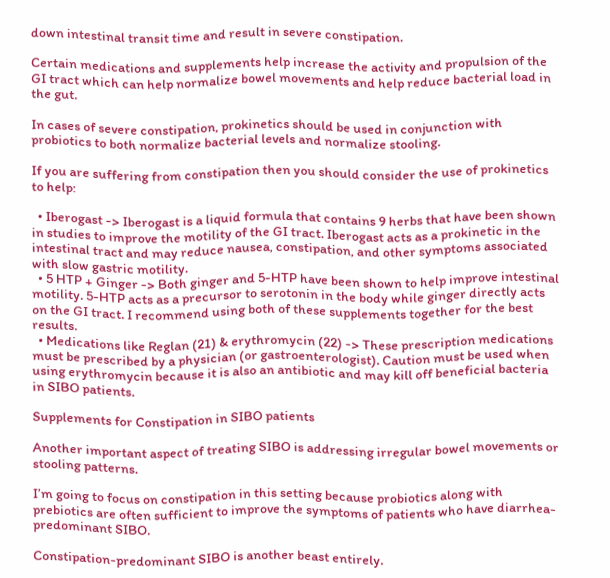down intestinal transit time and result in severe constipation.

Certain medications and supplements help increase the activity and propulsion of the GI tract which can help normalize bowel movements and help reduce bacterial load in the gut.

In cases of severe constipation, prokinetics should be used in conjunction with probiotics to both normalize bacterial levels and normalize stooling.

If you are suffering from constipation then you should consider the use of prokinetics to help:

  • Iberogast -> Iberogast is a liquid formula that contains 9 herbs that have been shown in studies to improve the motility of the GI tract. Iberogast acts as a prokinetic in the intestinal tract and may reduce nausea, constipation, and other symptoms associated with slow gastric motility.
  • 5 HTP + Ginger -> Both ginger and 5-HTP have been shown to help improve intestinal motility. 5-HTP acts as a precursor to serotonin in the body while ginger directly acts on the GI tract. I recommend using both of these supplements together for the best results.
  • Medications like Reglan (21) & erythromycin (22) -> These prescription medications must be prescribed by a physician (or gastroenterologist). Caution must be used when using erythromycin because it is also an antibiotic and may kill off beneficial bacteria in SIBO patients.

Supplements for Constipation in SIBO patients

Another important aspect of treating SIBO is addressing irregular bowel movements or stooling patterns.

I’m going to focus on constipation in this setting because probiotics along with prebiotics are often sufficient to improve the symptoms of patients who have diarrhea-predominant SIBO.

Constipation-predominant SIBO is another beast entirely.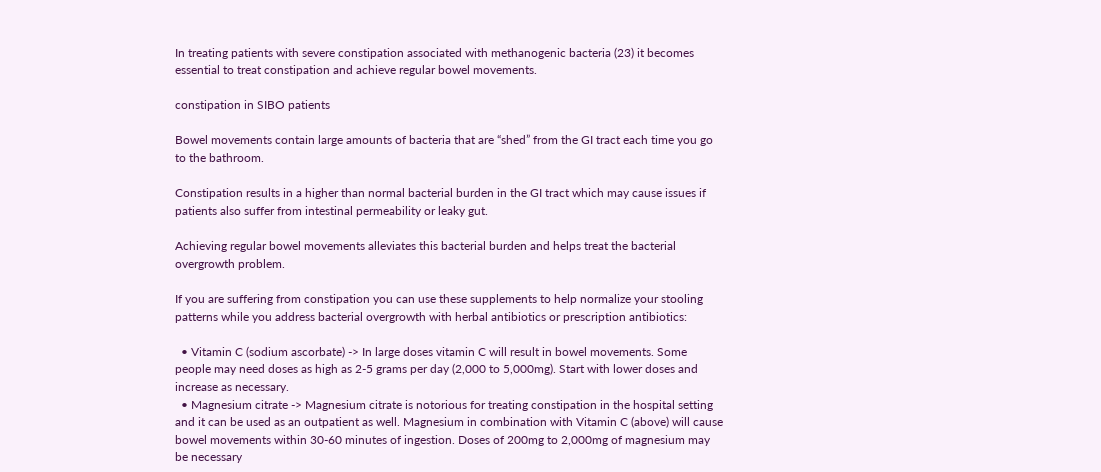In treating patients with severe constipation associated with methanogenic bacteria (23) it becomes essential to treat constipation and achieve regular bowel movements.

constipation in SIBO patients

Bowel movements contain large amounts of bacteria that are “shed” from the GI tract each time you go to the bathroom.

Constipation results in a higher than normal bacterial burden in the GI tract which may cause issues if patients also suffer from intestinal permeability or leaky gut.

Achieving regular bowel movements alleviates this bacterial burden and helps treat the bacterial overgrowth problem.

If you are suffering from constipation you can use these supplements to help normalize your stooling patterns while you address bacterial overgrowth with herbal antibiotics or prescription antibiotics:

  • Vitamin C (sodium ascorbate) -> In large doses vitamin C will result in bowel movements. Some people may need doses as high as 2-5 grams per day (2,000 to 5,000mg). Start with lower doses and increase as necessary.
  • Magnesium citrate -> Magnesium citrate is notorious for treating constipation in the hospital setting and it can be used as an outpatient as well. Magnesium in combination with Vitamin C (above) will cause bowel movements within 30-60 minutes of ingestion. Doses of 200mg to 2,000mg of magnesium may be necessary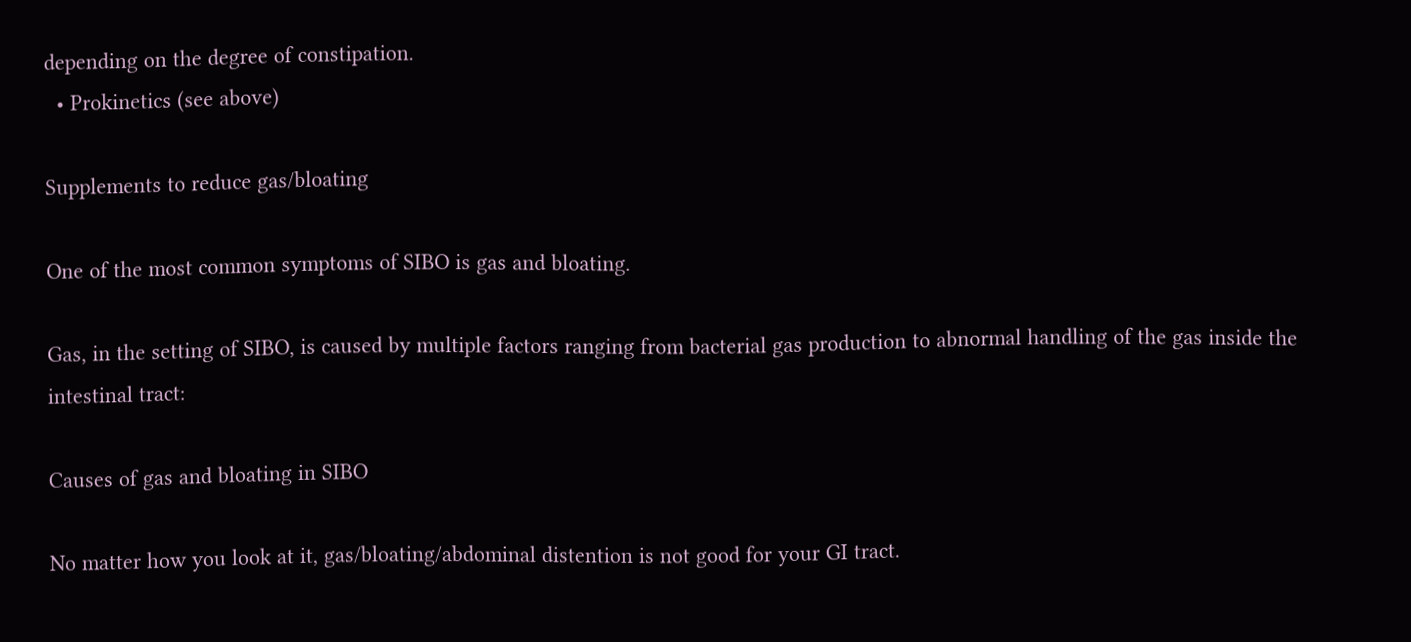depending on the degree of constipation.
  • Prokinetics (see above)

Supplements to reduce gas/bloating

One of the most common symptoms of SIBO is gas and bloating.

Gas, in the setting of SIBO, is caused by multiple factors ranging from bacterial gas production to abnormal handling of the gas inside the intestinal tract:

Causes of gas and bloating in SIBO

No matter how you look at it, gas/bloating/abdominal distention is not good for your GI tract.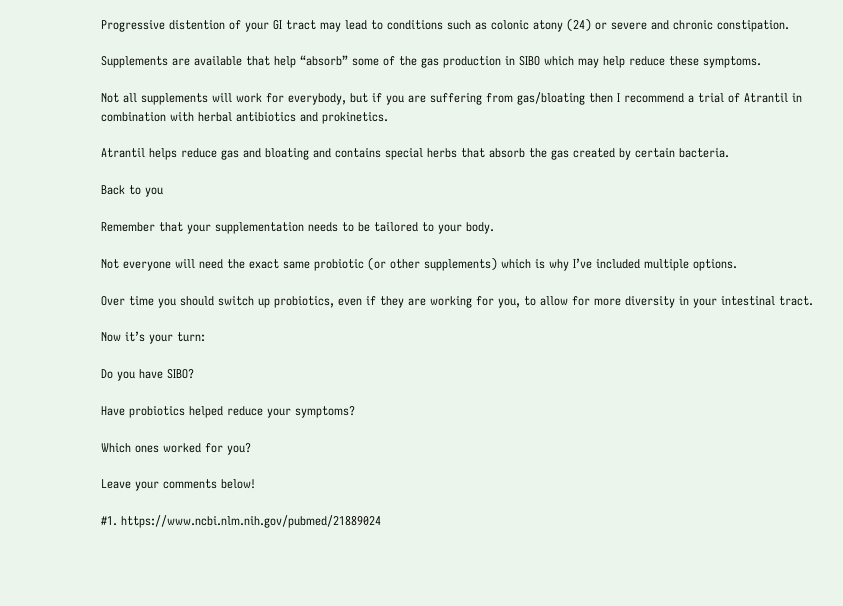Progressive distention of your GI tract may lead to conditions such as colonic atony (24) or severe and chronic constipation.

Supplements are available that help “absorb” some of the gas production in SIBO which may help reduce these symptoms.

Not all supplements will work for everybody, but if you are suffering from gas/bloating then I recommend a trial of Atrantil in combination with herbal antibiotics and prokinetics.

Atrantil helps reduce gas and bloating and contains special herbs that absorb the gas created by certain bacteria.

Back to you

Remember that your supplementation needs to be tailored to your body.

Not everyone will need the exact same probiotic (or other supplements) which is why I’ve included multiple options.

Over time you should switch up probiotics, even if they are working for you, to allow for more diversity in your intestinal tract.

Now it’s your turn:

Do you have SIBO?

Have probiotics helped reduce your symptoms?

Which ones worked for you?

Leave your comments below!

#1. https://www.ncbi.nlm.nih.gov/pubmed/21889024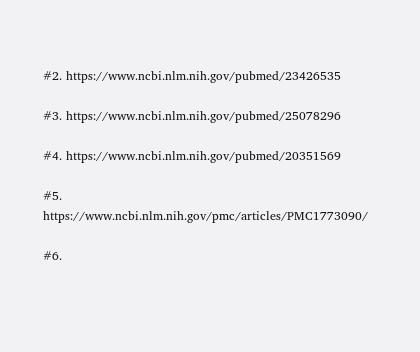#2. https://www.ncbi.nlm.nih.gov/pubmed/23426535

#3. https://www.ncbi.nlm.nih.gov/pubmed/25078296

#4. https://www.ncbi.nlm.nih.gov/pubmed/20351569

#5. https://www.ncbi.nlm.nih.gov/pmc/articles/PMC1773090/

#6.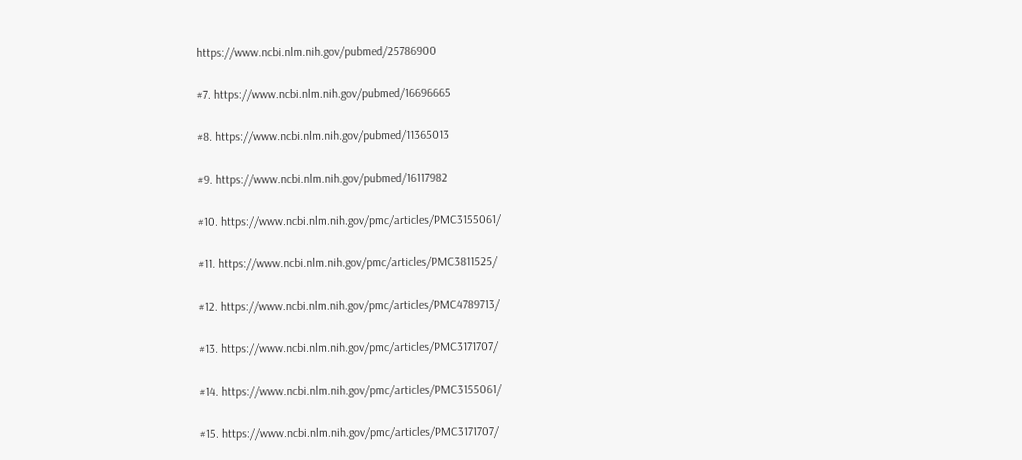https://www.ncbi.nlm.nih.gov/pubmed/25786900

#7. https://www.ncbi.nlm.nih.gov/pubmed/16696665

#8. https://www.ncbi.nlm.nih.gov/pubmed/11365013

#9. https://www.ncbi.nlm.nih.gov/pubmed/16117982

#10. https://www.ncbi.nlm.nih.gov/pmc/articles/PMC3155061/

#11. https://www.ncbi.nlm.nih.gov/pmc/articles/PMC3811525/

#12. https://www.ncbi.nlm.nih.gov/pmc/articles/PMC4789713/

#13. https://www.ncbi.nlm.nih.gov/pmc/articles/PMC3171707/

#14. https://www.ncbi.nlm.nih.gov/pmc/articles/PMC3155061/

#15. https://www.ncbi.nlm.nih.gov/pmc/articles/PMC3171707/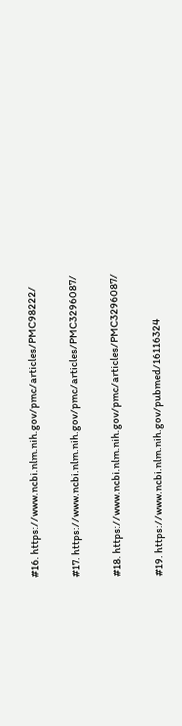#16. https://www.ncbi.nlm.nih.gov/pmc/articles/PMC98222/

#17. https://www.ncbi.nlm.nih.gov/pmc/articles/PMC3296087/

#18. https://www.ncbi.nlm.nih.gov/pmc/articles/PMC3296087/

#19. https://www.ncbi.nlm.nih.gov/pubmed/16116324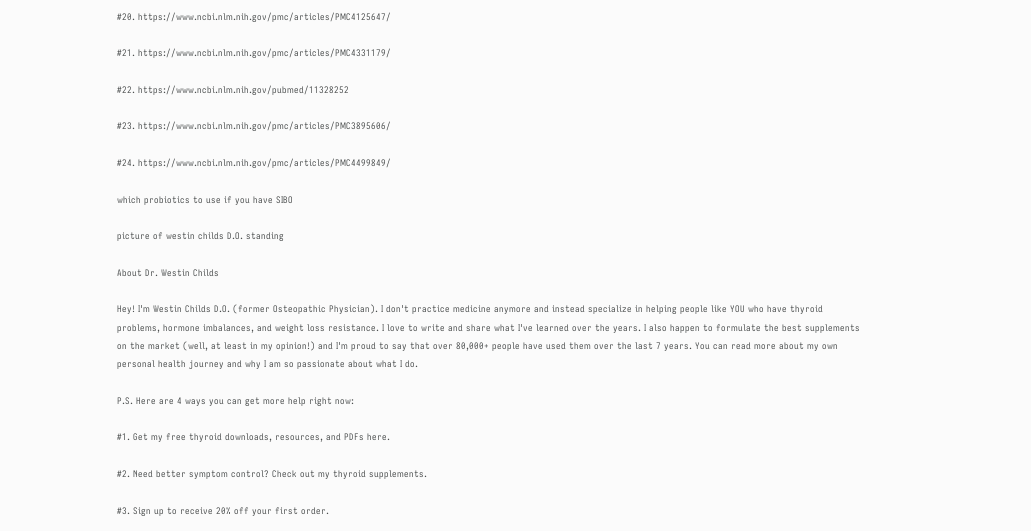#20. https://www.ncbi.nlm.nih.gov/pmc/articles/PMC4125647/

#21. https://www.ncbi.nlm.nih.gov/pmc/articles/PMC4331179/

#22. https://www.ncbi.nlm.nih.gov/pubmed/11328252

#23. https://www.ncbi.nlm.nih.gov/pmc/articles/PMC3895606/

#24. https://www.ncbi.nlm.nih.gov/pmc/articles/PMC4499849/

which probiotics to use if you have SIBO

picture of westin childs D.O. standing

About Dr. Westin Childs

Hey! I'm Westin Childs D.O. (former Osteopathic Physician). I don't practice medicine anymore and instead specialize in helping people like YOU who have thyroid problems, hormone imbalances, and weight loss resistance. I love to write and share what I've learned over the years. I also happen to formulate the best supplements on the market (well, at least in my opinion!) and I'm proud to say that over 80,000+ people have used them over the last 7 years. You can read more about my own personal health journey and why I am so passionate about what I do.

P.S. Here are 4 ways you can get more help right now:

#1. Get my free thyroid downloads, resources, and PDFs here.

#2. Need better symptom control? Check out my thyroid supplements.

#3. Sign up to receive 20% off your first order.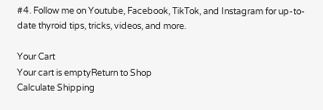#4. Follow me on Youtube, Facebook, TikTok, and Instagram for up-to-date thyroid tips, tricks, videos, and more.

Your Cart
Your cart is emptyReturn to Shop
Calculate Shipping